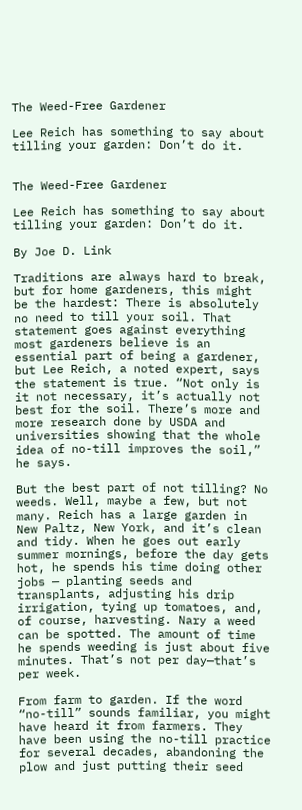The Weed-Free Gardener

Lee Reich has something to say about tilling your garden: Don’t do it.


The Weed-Free Gardener

Lee Reich has something to say about tilling your garden: Don’t do it.

By Joe D. Link

Traditions are always hard to break, but for home gardeners, this might be the hardest: There is absolutely no need to till your soil. That statement goes against everything most gardeners believe is an essential part of being a gardener, but Lee Reich, a noted expert, says the statement is true. “Not only is it not necessary, it’s actually not best for the soil. There’s more and more research done by USDA and universities showing that the whole idea of no-till improves the soil,” he says.

But the best part of not tilling? No weeds. Well, maybe a few, but not many. Reich has a large garden in New Paltz, New York, and it’s clean and tidy. When he goes out early summer mornings, before the day gets hot, he spends his time doing other jobs — planting seeds and transplants, adjusting his drip irrigation, tying up tomatoes, and, of course, harvesting. Nary a weed can be spotted. The amount of time he spends weeding is just about five minutes. That’s not per day—that’s per week.

From farm to garden. If the word “no-till” sounds familiar, you might have heard it from farmers. They have been using the no-till practice for several decades, abandoning the plow and just putting their seed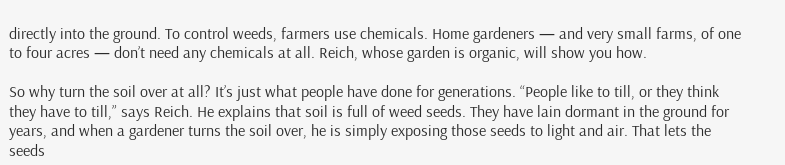directly into the ground. To control weeds, farmers use chemicals. Home gardeners — and very small farms, of one to four acres — don’t need any chemicals at all. Reich, whose garden is organic, will show you how.

So why turn the soil over at all? It’s just what people have done for generations. “People like to till, or they think they have to till,” says Reich. He explains that soil is full of weed seeds. They have lain dormant in the ground for years, and when a gardener turns the soil over, he is simply exposing those seeds to light and air. That lets the seeds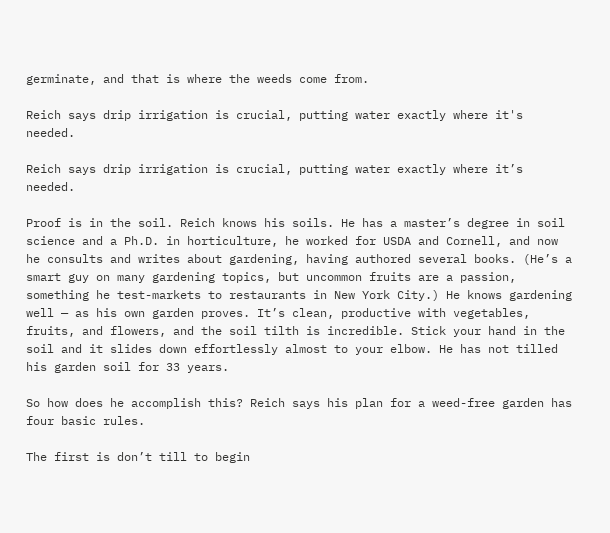germinate, and that is where the weeds come from.

Reich says drip irrigation is crucial, putting water exactly where it's needed.

Reich says drip irrigation is crucial, putting water exactly where it’s needed.

Proof is in the soil. Reich knows his soils. He has a master’s degree in soil science and a Ph.D. in horticulture, he worked for USDA and Cornell, and now he consults and writes about gardening, having authored several books. (He’s a smart guy on many gardening topics, but uncommon fruits are a passion, something he test-markets to restaurants in New York City.) He knows gardening well — as his own garden proves. It’s clean, productive with vegetables, fruits, and flowers, and the soil tilth is incredible. Stick your hand in the soil and it slides down effortlessly almost to your elbow. He has not tilled his garden soil for 33 years.

So how does he accomplish this? Reich says his plan for a weed-free garden has four basic rules.

The first is don’t till to begin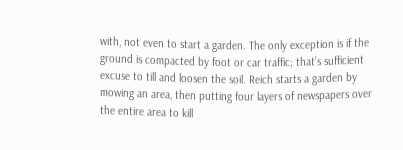with, not even to start a garden. The only exception is if the ground is compacted by foot or car traffic; that’s sufficient excuse to till and loosen the soil. Reich starts a garden by mowing an area, then putting four layers of newspapers over the entire area to kill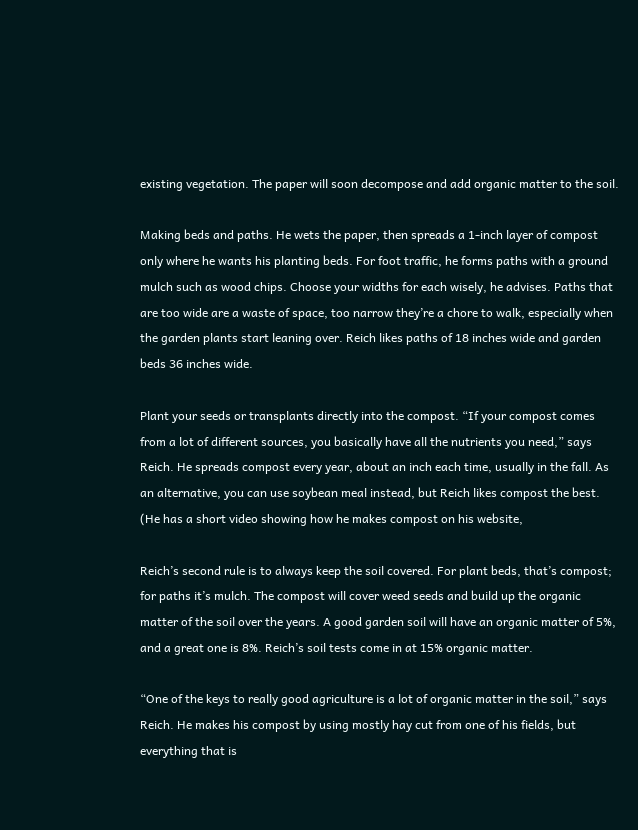existing vegetation. The paper will soon decompose and add organic matter to the soil.

Making beds and paths. He wets the paper, then spreads a 1-inch layer of compost only where he wants his planting beds. For foot traffic, he forms paths with a ground mulch such as wood chips. Choose your widths for each wisely, he advises. Paths that are too wide are a waste of space, too narrow they’re a chore to walk, especially when the garden plants start leaning over. Reich likes paths of 18 inches wide and garden beds 36 inches wide.

Plant your seeds or transplants directly into the compost. “If your compost comes from a lot of different sources, you basically have all the nutrients you need,” says Reich. He spreads compost every year, about an inch each time, usually in the fall. As an alternative, you can use soybean meal instead, but Reich likes compost the best. (He has a short video showing how he makes compost on his website,

Reich’s second rule is to always keep the soil covered. For plant beds, that’s compost; for paths it’s mulch. The compost will cover weed seeds and build up the organic matter of the soil over the years. A good garden soil will have an organic matter of 5%, and a great one is 8%. Reich’s soil tests come in at 15% organic matter.

“One of the keys to really good agriculture is a lot of organic matter in the soil,” says Reich. He makes his compost by using mostly hay cut from one of his fields, but everything that is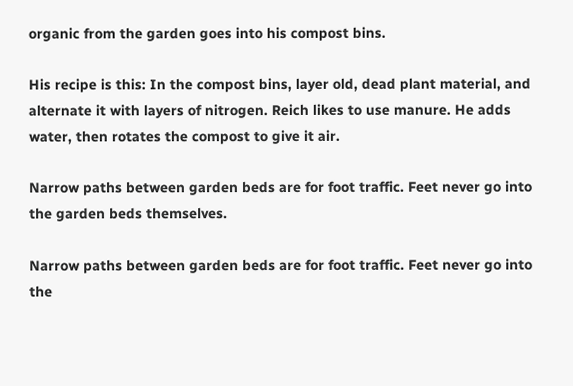organic from the garden goes into his compost bins.

His recipe is this: In the compost bins, layer old, dead plant material, and alternate it with layers of nitrogen. Reich likes to use manure. He adds water, then rotates the compost to give it air.

Narrow paths between garden beds are for foot traffic. Feet never go into the garden beds themselves.

Narrow paths between garden beds are for foot traffic. Feet never go into the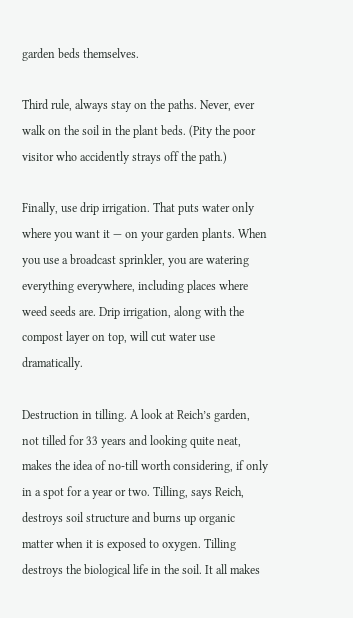garden beds themselves.

Third rule, always stay on the paths. Never, ever walk on the soil in the plant beds. (Pity the poor visitor who accidently strays off the path.)

Finally, use drip irrigation. That puts water only where you want it — on your garden plants. When you use a broadcast sprinkler, you are watering everything everywhere, including places where weed seeds are. Drip irrigation, along with the compost layer on top, will cut water use dramatically.

Destruction in tilling. A look at Reich’s garden, not tilled for 33 years and looking quite neat, makes the idea of no-till worth considering, if only in a spot for a year or two. Tilling, says Reich, destroys soil structure and burns up organic matter when it is exposed to oxygen. Tilling destroys the biological life in the soil. It all makes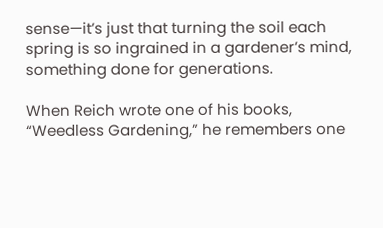sense—it’s just that turning the soil each spring is so ingrained in a gardener’s mind, something done for generations.

When Reich wrote one of his books, “Weedless Gardening,” he remembers one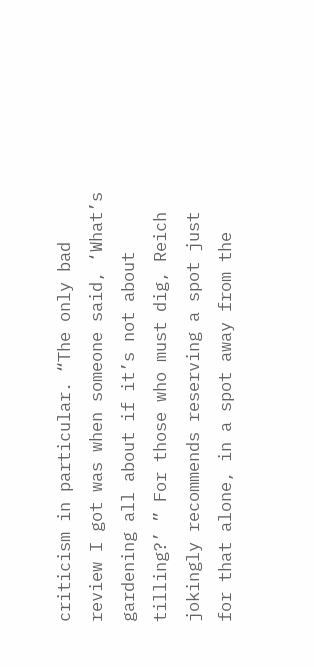criticism in particular. “The only bad review I got was when someone said, ‘What’s gardening all about if it’s not about tilling?’ ” For those who must dig, Reich jokingly recommends reserving a spot just for that alone, in a spot away from the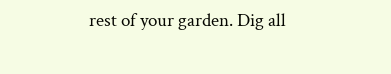rest of your garden. Dig all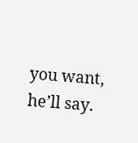you want, he’ll say.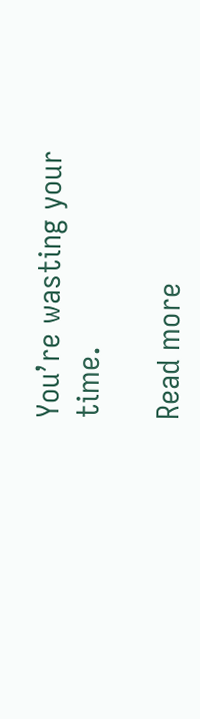You’re wasting your time.

Read more